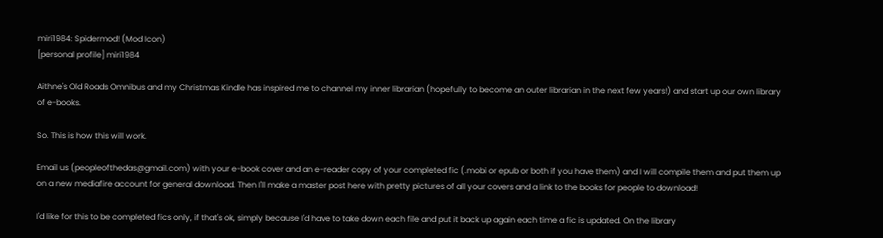miri1984: Spidermod! (Mod Icon)
[personal profile] miri1984

Aithne's Old Roads Omnibus and my Christmas Kindle has inspired me to channel my inner librarian (hopefully to become an outer librarian in the next few years!) and start up our own library of e-books.

So. This is how this will work.

Email us (peopleofthedas@gmail.com) with your e-book cover and an e-reader copy of your completed fic (.mobi or epub or both if you have them) and I will compile them and put them up on a new mediafire account for general download. Then I'll make a master post here with pretty pictures of all your covers and a link to the books for people to download!

I'd like for this to be completed fics only, if that's ok, simply because I'd have to take down each file and put it back up again each time a fic is updated. On the library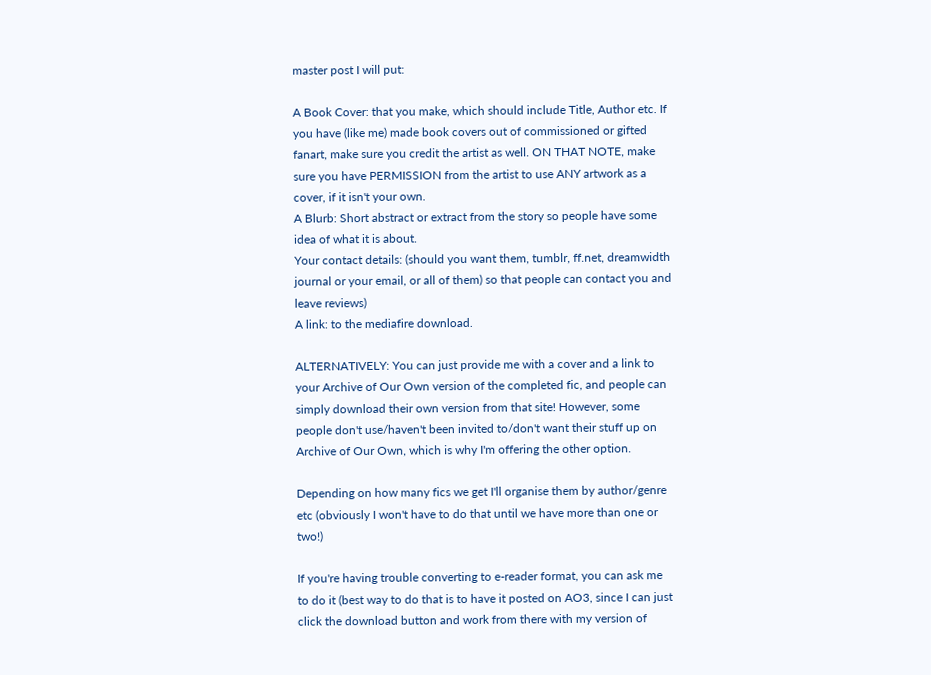master post I will put:

A Book Cover: that you make, which should include Title, Author etc. If you have (like me) made book covers out of commissioned or gifted fanart, make sure you credit the artist as well. ON THAT NOTE, make sure you have PERMISSION from the artist to use ANY artwork as a cover, if it isn't your own.
A Blurb: Short abstract or extract from the story so people have some idea of what it is about.
Your contact details: (should you want them, tumblr, ff.net, dreamwidth journal or your email, or all of them) so that people can contact you and leave reviews)
A link: to the mediafire download.

ALTERNATIVELY: You can just provide me with a cover and a link to your Archive of Our Own version of the completed fic, and people can simply download their own version from that site! However, some people don't use/haven't been invited to/don't want their stuff up on Archive of Our Own, which is why I'm offering the other option.

Depending on how many fics we get I'll organise them by author/genre etc (obviously I won't have to do that until we have more than one or two!)

If you're having trouble converting to e-reader format, you can ask me to do it (best way to do that is to have it posted on AO3, since I can just click the download button and work from there with my version of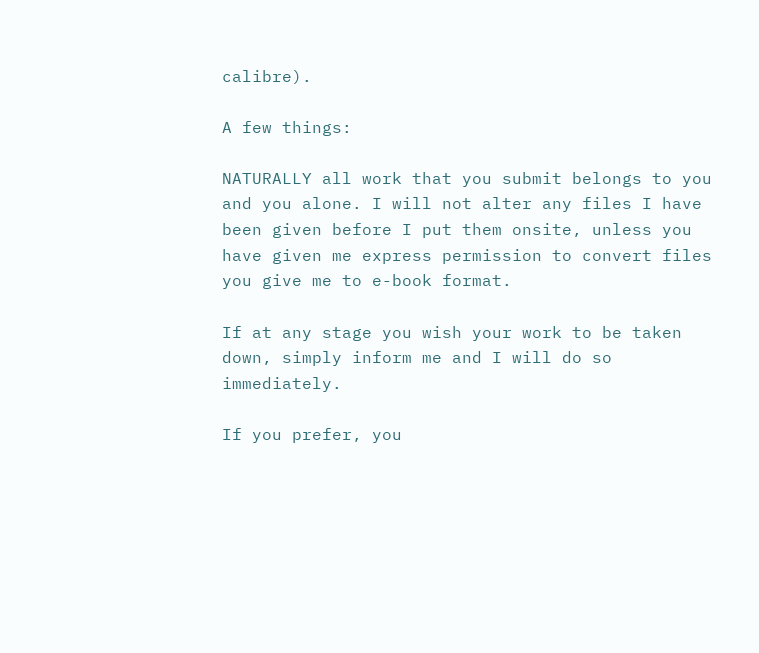calibre).

A few things:

NATURALLY all work that you submit belongs to you and you alone. I will not alter any files I have been given before I put them onsite, unless you have given me express permission to convert files you give me to e-book format.

If at any stage you wish your work to be taken down, simply inform me and I will do so immediately.

If you prefer, you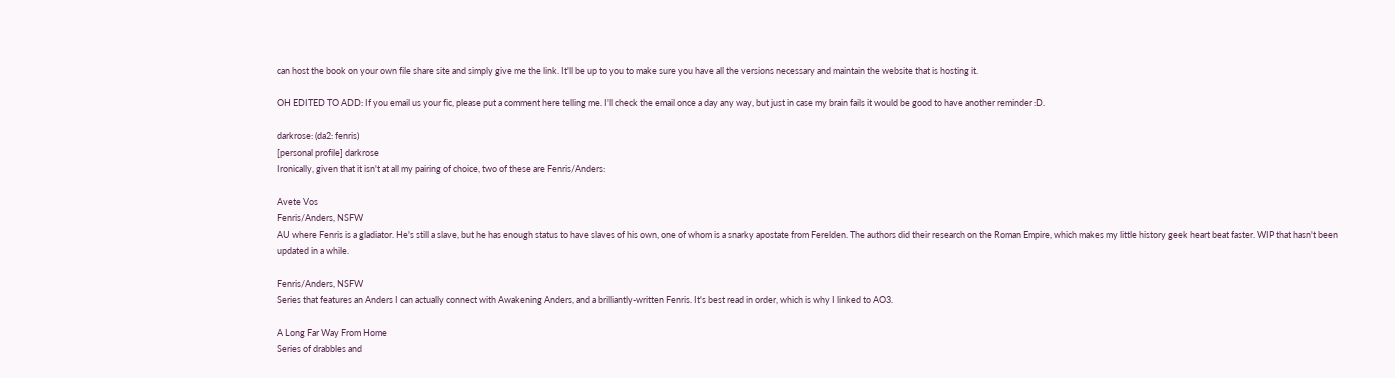can host the book on your own file share site and simply give me the link. It'll be up to you to make sure you have all the versions necessary and maintain the website that is hosting it.

OH EDITED TO ADD: If you email us your fic, please put a comment here telling me. I'll check the email once a day any way, but just in case my brain fails it would be good to have another reminder :D.

darkrose: (da2: fenris)
[personal profile] darkrose
Ironically, given that it isn't at all my pairing of choice, two of these are Fenris/Anders:

Avete Vos
Fenris/Anders, NSFW
AU where Fenris is a gladiator. He's still a slave, but he has enough status to have slaves of his own, one of whom is a snarky apostate from Ferelden. The authors did their research on the Roman Empire, which makes my little history geek heart beat faster. WIP that hasn't been updated in a while.

Fenris/Anders, NSFW
Series that features an Anders I can actually connect with Awakening Anders, and a brilliantly-written Fenris. It's best read in order, which is why I linked to AO3.

A Long Far Way From Home
Series of drabbles and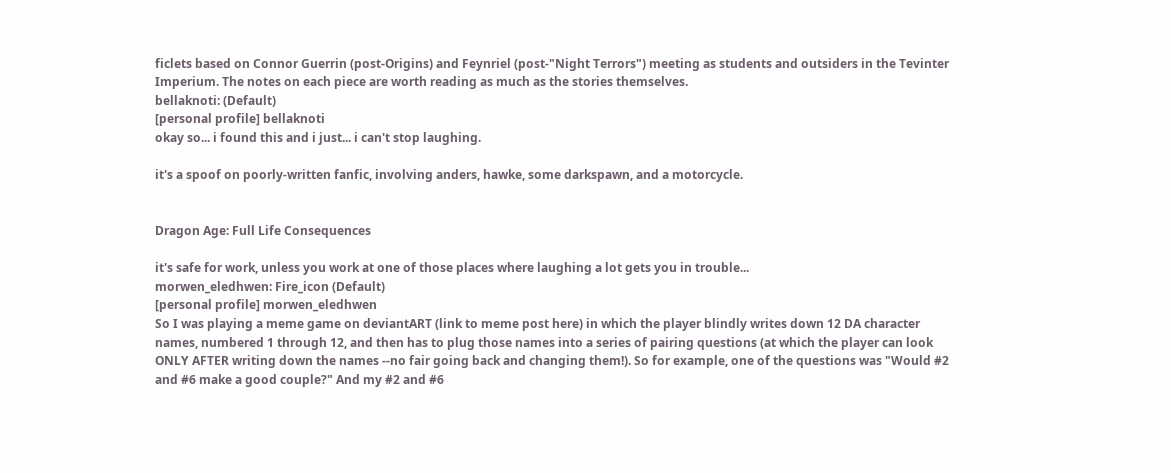ficlets based on Connor Guerrin (post-Origins) and Feynriel (post-"Night Terrors") meeting as students and outsiders in the Tevinter Imperium. The notes on each piece are worth reading as much as the stories themselves.
bellaknoti: (Default)
[personal profile] bellaknoti
okay so... i found this and i just... i can't stop laughing.

it's a spoof on poorly-written fanfic, involving anders, hawke, some darkspawn, and a motorcycle.


Dragon Age: Full Life Consequences

it's safe for work, unless you work at one of those places where laughing a lot gets you in trouble...
morwen_eledhwen: Fire_icon (Default)
[personal profile] morwen_eledhwen
So I was playing a meme game on deviantART (link to meme post here) in which the player blindly writes down 12 DA character names, numbered 1 through 12, and then has to plug those names into a series of pairing questions (at which the player can look ONLY AFTER writing down the names --no fair going back and changing them!). So for example, one of the questions was "Would #2 and #6 make a good couple?" And my #2 and #6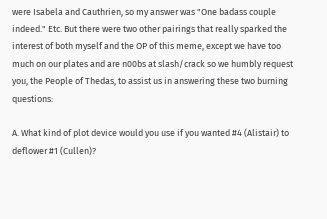were Isabela and Cauthrien, so my answer was "One badass couple indeed." Etc. But there were two other pairings that really sparked the interest of both myself and the OP of this meme, except we have too much on our plates and are n00bs at slash/crack so we humbly request you, the People of Thedas, to assist us in answering these two burning questions:

A. What kind of plot device would you use if you wanted #4 (Alistair) to deflower #1 (Cullen)?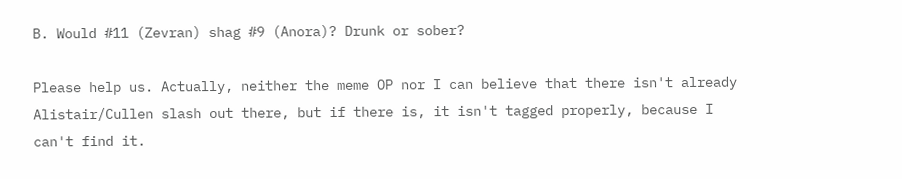B. Would #11 (Zevran) shag #9 (Anora)? Drunk or sober?

Please help us. Actually, neither the meme OP nor I can believe that there isn't already Alistair/Cullen slash out there, but if there is, it isn't tagged properly, because I can't find it.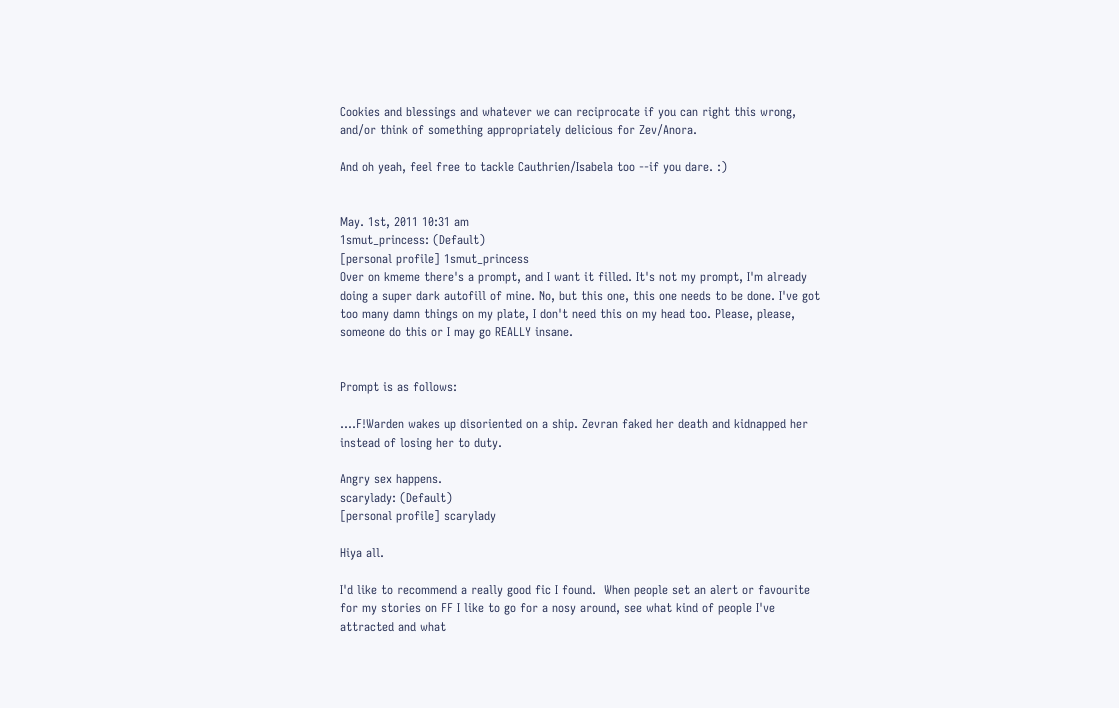Cookies and blessings and whatever we can reciprocate if you can right this wrong, and/or think of something appropriately delicious for Zev/Anora.

And oh yeah, feel free to tackle Cauthrien/Isabela too --if you dare. :)


May. 1st, 2011 10:31 am
1smut_princess: (Default)
[personal profile] 1smut_princess
Over on kmeme there's a prompt, and I want it filled. It's not my prompt, I'm already doing a super dark autofill of mine. No, but this one, this one needs to be done. I've got too many damn things on my plate, I don't need this on my head too. Please, please, someone do this or I may go REALLY insane.


Prompt is as follows:

....F!Warden wakes up disoriented on a ship. Zevran faked her death and kidnapped her instead of losing her to duty.

Angry sex happens.
scarylady: (Default)
[personal profile] scarylady

Hiya all.

I'd like to recommend a really good fic I found.  When people set an alert or favourite for my stories on FF I like to go for a nosy around, see what kind of people I've attracted and what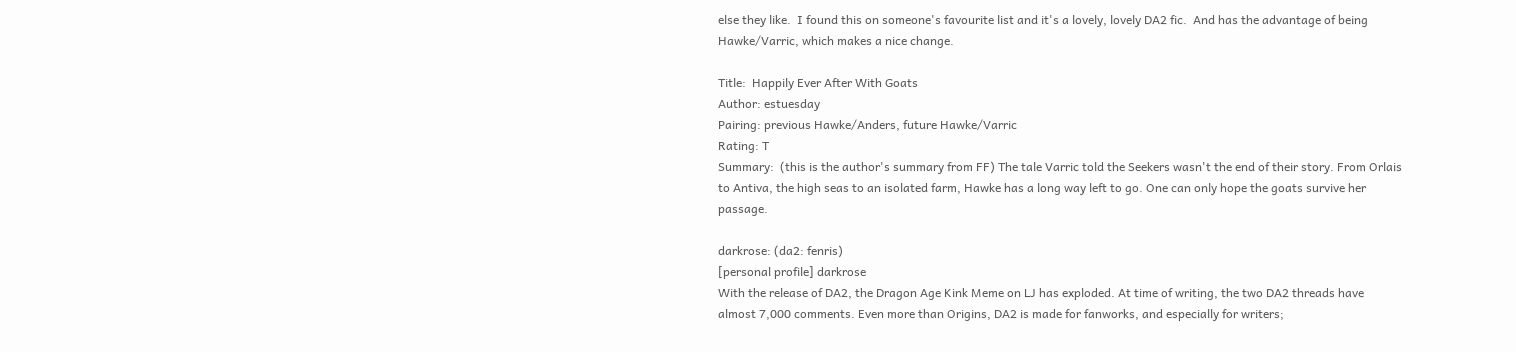else they like.  I found this on someone's favourite list and it's a lovely, lovely DA2 fic.  And has the advantage of being Hawke/Varric, which makes a nice change.

Title:  Happily Ever After With Goats
Author: estuesday
Pairing: previous Hawke/Anders, future Hawke/Varric
Rating: T
Summary:  (this is the author's summary from FF) The tale Varric told the Seekers wasn't the end of their story. From Orlais to Antiva, the high seas to an isolated farm, Hawke has a long way left to go. One can only hope the goats survive her passage.

darkrose: (da2: fenris)
[personal profile] darkrose
With the release of DA2, the Dragon Age Kink Meme on LJ has exploded. At time of writing, the two DA2 threads have almost 7,000 comments. Even more than Origins, DA2 is made for fanworks, and especially for writers;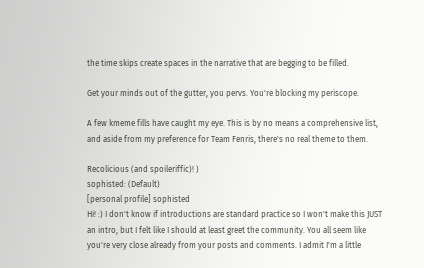the time skips create spaces in the narrative that are begging to be filled.

Get your minds out of the gutter, you pervs. You're blocking my periscope.

A few kmeme fills have caught my eye. This is by no means a comprehensive list, and aside from my preference for Team Fenris, there's no real theme to them.

Recolicious (and spoileriffic)! )
sophisted: (Default)
[personal profile] sophisted
Hi! :) I don't know if introductions are standard practice so I won't make this JUST an intro, but I felt like I should at least greet the community. You all seem like you're very close already from your posts and comments. I admit I'm a little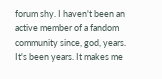forum shy. I haven't been an active member of a fandom community since, god, years. It's been years. It makes me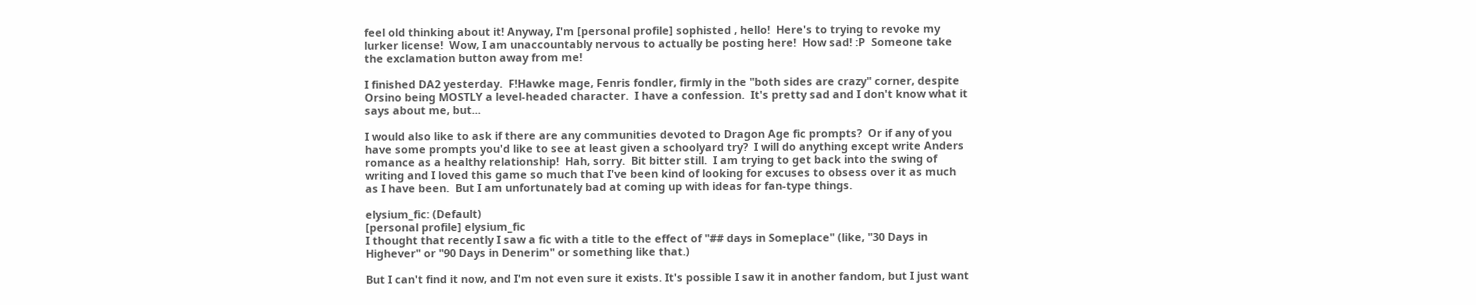feel old thinking about it! Anyway, I'm [personal profile] sophisted , hello!  Here's to trying to revoke my lurker license!  Wow, I am unaccountably nervous to actually be posting here!  How sad! :P  Someone take the exclamation button away from me!

I finished DA2 yesterday.  F!Hawke mage, Fenris fondler, firmly in the "both sides are crazy" corner, despite Orsino being MOSTLY a level-headed character.  I have a confession.  It's pretty sad and I don't know what it says about me, but...

I would also like to ask if there are any communities devoted to Dragon Age fic prompts?  Or if any of you have some prompts you'd like to see at least given a schoolyard try?  I will do anything except write Anders romance as a healthy relationship!  Hah, sorry.  Bit bitter still.  I am trying to get back into the swing of writing and I loved this game so much that I've been kind of looking for excuses to obsess over it as much as I have been.  But I am unfortunately bad at coming up with ideas for fan-type things.

elysium_fic: (Default)
[personal profile] elysium_fic
I thought that recently I saw a fic with a title to the effect of "## days in Someplace" (like, "30 Days in Highever" or "90 Days in Denerim" or something like that.)

But I can't find it now, and I'm not even sure it exists. It's possible I saw it in another fandom, but I just want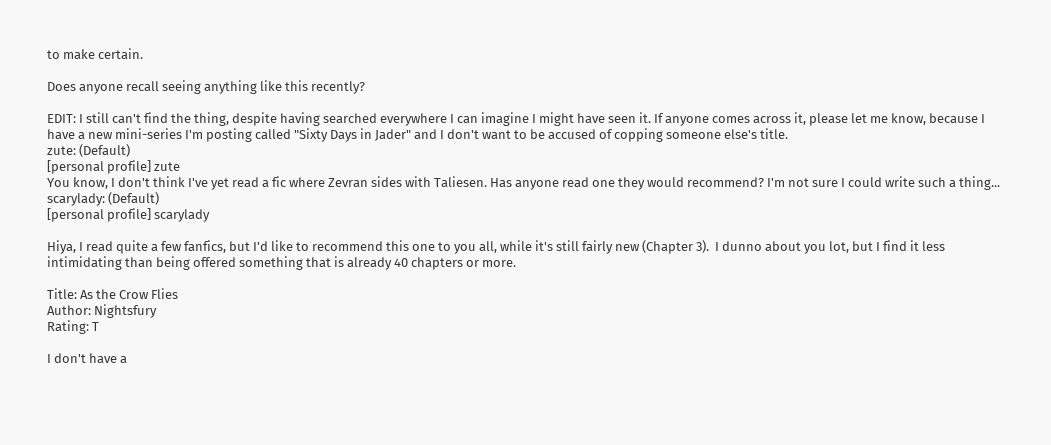to make certain.

Does anyone recall seeing anything like this recently?

EDIT: I still can't find the thing, despite having searched everywhere I can imagine I might have seen it. If anyone comes across it, please let me know, because I have a new mini-series I'm posting called "Sixty Days in Jader" and I don't want to be accused of copping someone else's title.
zute: (Default)
[personal profile] zute
You know, I don't think I've yet read a fic where Zevran sides with Taliesen. Has anyone read one they would recommend? I'm not sure I could write such a thing...
scarylady: (Default)
[personal profile] scarylady

Hiya, I read quite a few fanfics, but I'd like to recommend this one to you all, while it's still fairly new (Chapter 3).  I dunno about you lot, but I find it less intimidating than being offered something that is already 40 chapters or more.

Title: As the Crow Flies
Author: Nightsfury
Rating: T

I don't have a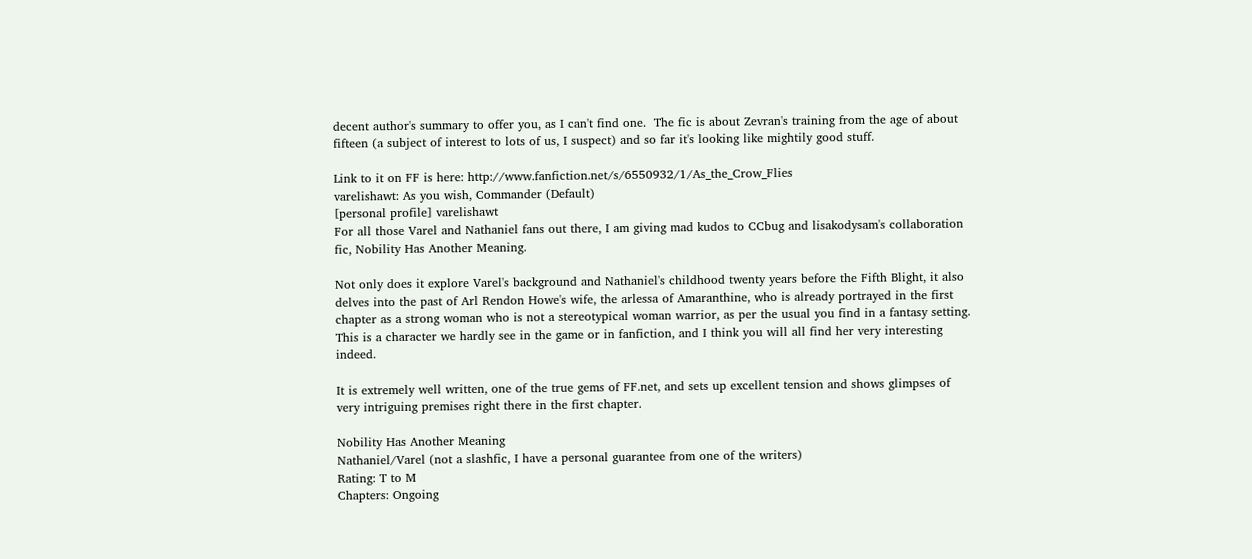decent author's summary to offer you, as I can't find one.  The fic is about Zevran's training from the age of about fifteen (a subject of interest to lots of us, I suspect) and so far it's looking like mightily good stuff.

Link to it on FF is here: http://www.fanfiction.net/s/6550932/1/As_the_Crow_Flies
varelishawt: As you wish, Commander (Default)
[personal profile] varelishawt
For all those Varel and Nathaniel fans out there, I am giving mad kudos to CCbug and lisakodysam's collaboration fic, Nobility Has Another Meaning.

Not only does it explore Varel's background and Nathaniel's childhood twenty years before the Fifth Blight, it also delves into the past of Arl Rendon Howe's wife, the arlessa of Amaranthine, who is already portrayed in the first chapter as a strong woman who is not a stereotypical woman warrior, as per the usual you find in a fantasy setting. This is a character we hardly see in the game or in fanfiction, and I think you will all find her very interesting indeed.

It is extremely well written, one of the true gems of FF.net, and sets up excellent tension and shows glimpses of very intriguing premises right there in the first chapter.

Nobility Has Another Meaning
Nathaniel/Varel (not a slashfic, I have a personal guarantee from one of the writers)
Rating: T to M
Chapters: Ongoing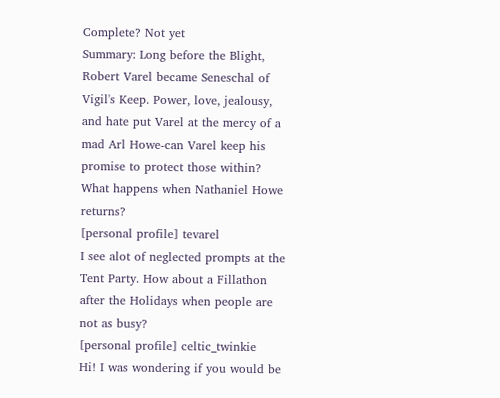Complete? Not yet
Summary: Long before the Blight, Robert Varel became Seneschal of Vigil's Keep. Power, love, jealousy, and hate put Varel at the mercy of a mad Arl Howe-can Varel keep his promise to protect those within? What happens when Nathaniel Howe returns?
[personal profile] tevarel
I see alot of neglected prompts at the Tent Party. How about a Fillathon after the Holidays when people are not as busy?
[personal profile] celtic_twinkie
Hi! I was wondering if you would be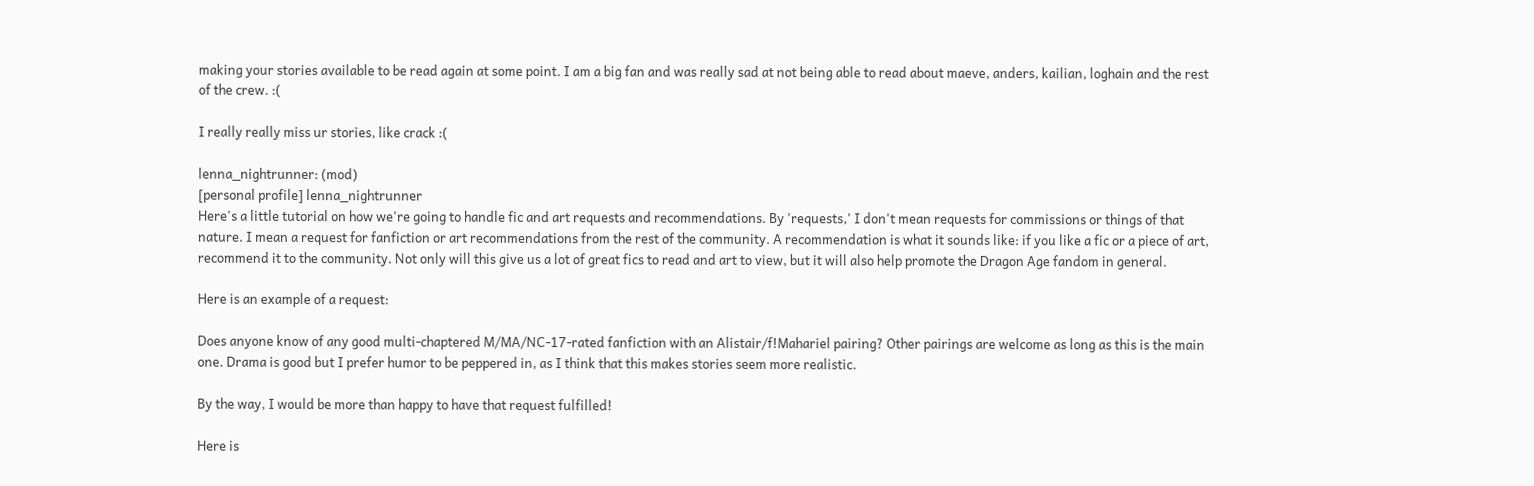making your stories available to be read again at some point. I am a big fan and was really sad at not being able to read about maeve, anders, kailian, loghain and the rest of the crew. :(

I really really miss ur stories, like crack :(

lenna_nightrunner: (mod)
[personal profile] lenna_nightrunner
Here's a little tutorial on how we're going to handle fic and art requests and recommendations. By 'requests,' I don't mean requests for commissions or things of that nature. I mean a request for fanfiction or art recommendations from the rest of the community. A recommendation is what it sounds like: if you like a fic or a piece of art, recommend it to the community. Not only will this give us a lot of great fics to read and art to view, but it will also help promote the Dragon Age fandom in general.

Here is an example of a request:

Does anyone know of any good multi-chaptered M/MA/NC-17-rated fanfiction with an Alistair/f!Mahariel pairing? Other pairings are welcome as long as this is the main one. Drama is good but I prefer humor to be peppered in, as I think that this makes stories seem more realistic.

By the way, I would be more than happy to have that request fulfilled!

Here is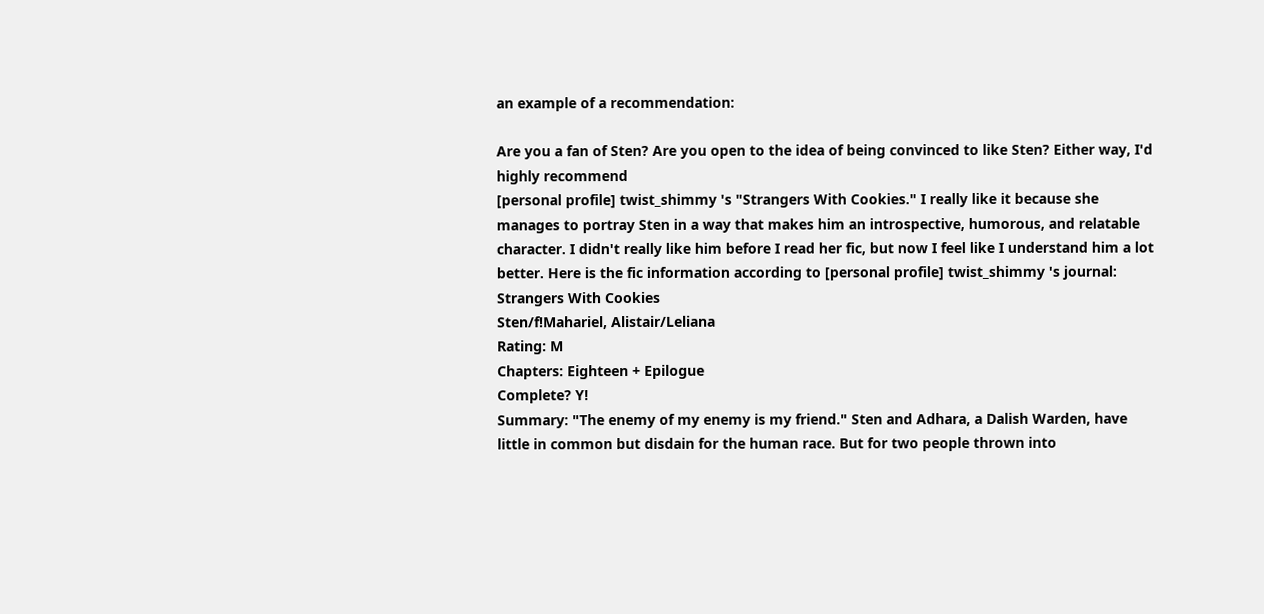an example of a recommendation:

Are you a fan of Sten? Are you open to the idea of being convinced to like Sten? Either way, I'd highly recommend
[personal profile] twist_shimmy 's "Strangers With Cookies." I really like it because she manages to portray Sten in a way that makes him an introspective, humorous, and relatable character. I didn't really like him before I read her fic, but now I feel like I understand him a lot better. Here is the fic information according to [personal profile] twist_shimmy 's journal:
Strangers With Cookies
Sten/f!Mahariel, Alistair/Leliana
Rating: M
Chapters: Eighteen + Epilogue
Complete? Y!
Summary: "The enemy of my enemy is my friend." Sten and Adhara, a Dalish Warden, have little in common but disdain for the human race. But for two people thrown into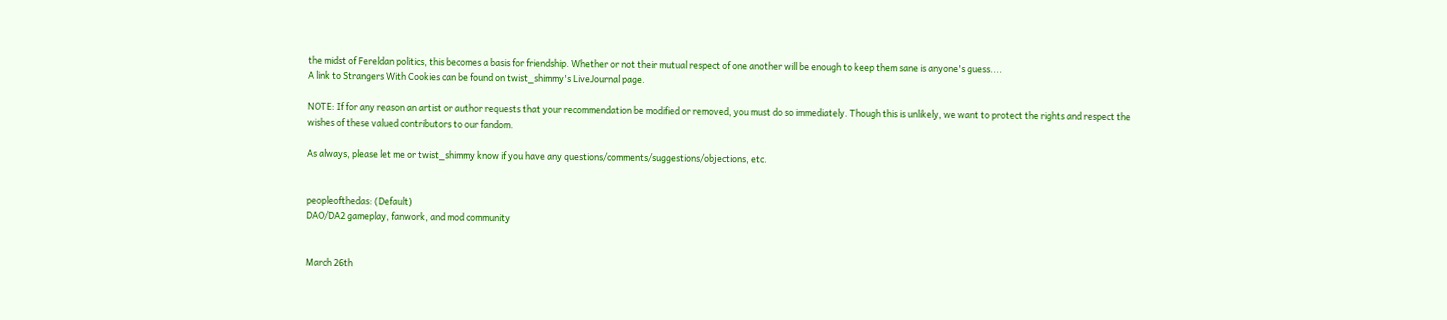the midst of Fereldan politics, this becomes a basis for friendship. Whether or not their mutual respect of one another will be enough to keep them sane is anyone's guess....
A link to Strangers With Cookies can be found on twist_shimmy's LiveJournal page.

NOTE: If for any reason an artist or author requests that your recommendation be modified or removed, you must do so immediately. Though this is unlikely, we want to protect the rights and respect the wishes of these valued contributors to our fandom.

As always, please let me or twist_shimmy know if you have any questions/comments/suggestions/objections, etc.


peopleofthedas: (Default)
DAO/DA2 gameplay, fanwork, and mod community


March 26th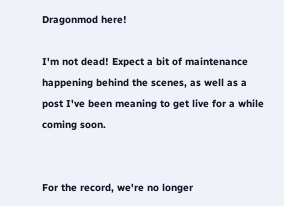Dragonmod here!

I'm not dead! Expect a bit of maintenance happening behind the scenes, as well as a post I've been meaning to get live for a while coming soon.


For the record, we're no longer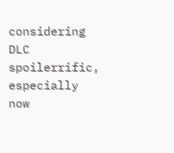considering DLC spoilerrific, especially now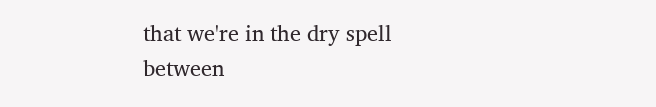that we're in the dry spell between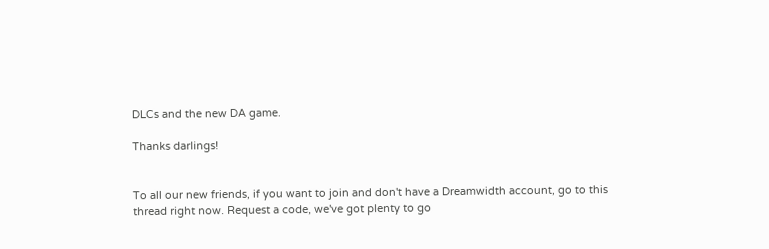DLCs and the new DA game.

Thanks darlings!


To all our new friends, if you want to join and don't have a Dreamwidth account, go to this thread right now. Request a code, we've got plenty to go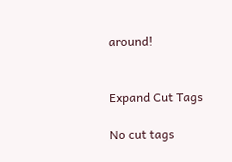around!


Expand Cut Tags

No cut tags